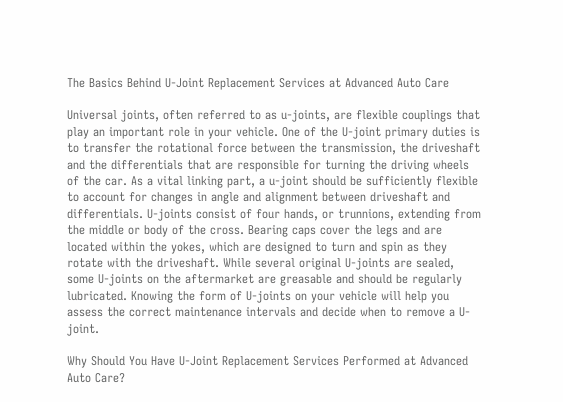The Basics Behind U-Joint Replacement Services at Advanced Auto Care

Universal joints, often referred to as u-joints, are flexible couplings that play an important role in your vehicle. One of the U-joint primary duties is to transfer the rotational force between the transmission, the driveshaft and the differentials that are responsible for turning the driving wheels of the car. As a vital linking part, a u-joint should be sufficiently flexible to account for changes in angle and alignment between driveshaft and differentials. U-joints consist of four hands, or trunnions, extending from the middle or body of the cross. Bearing caps cover the legs and are located within the yokes, which are designed to turn and spin as they rotate with the driveshaft. While several original U-joints are sealed, some U-joints on the aftermarket are greasable and should be regularly lubricated. Knowing the form of U-joints on your vehicle will help you assess the correct maintenance intervals and decide when to remove a U-joint.

Why Should You Have U-Joint Replacement Services Performed at Advanced Auto Care?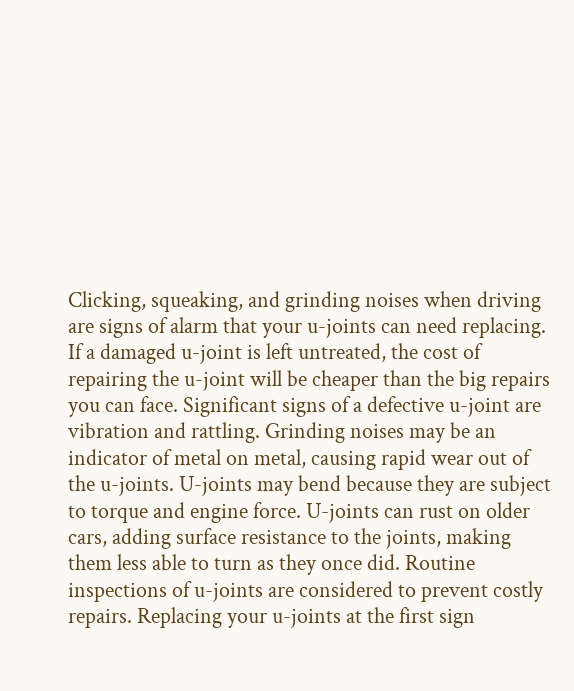Clicking, squeaking, and grinding noises when driving are signs of alarm that your u-joints can need replacing. If a damaged u-joint is left untreated, the cost of repairing the u-joint will be cheaper than the big repairs you can face. Significant signs of a defective u-joint are vibration and rattling. Grinding noises may be an indicator of metal on metal, causing rapid wear out of the u-joints. U-joints may bend because they are subject to torque and engine force. U-joints can rust on older cars, adding surface resistance to the joints, making them less able to turn as they once did. Routine inspections of u-joints are considered to prevent costly repairs. Replacing your u-joints at the first sign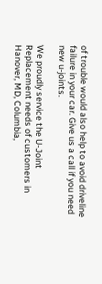of trouble would also help to avoid driveline failure in your car. Give us a call if you need new u-joints.

We proudly service the U-Joint Replacement needs of customers in Hanover, MD, Columbia,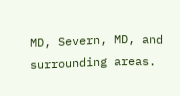MD, Severn, MD, and surrounding areas.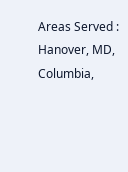Areas Served : Hanover, MD, Columbia,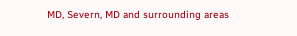MD, Severn, MD and surrounding areas